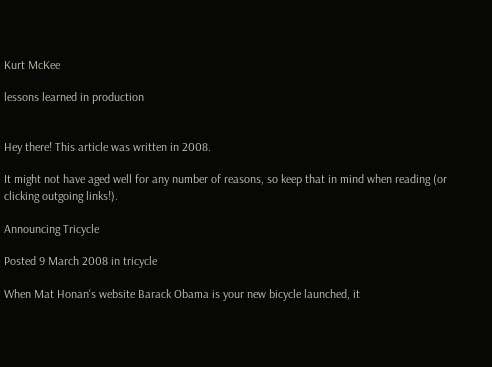Kurt McKee

lessons learned in production


Hey there! This article was written in 2008.

It might not have aged well for any number of reasons, so keep that in mind when reading (or clicking outgoing links!).

Announcing Tricycle

Posted 9 March 2008 in tricycle

When Mat Honan's website Barack Obama is your new bicycle launched, it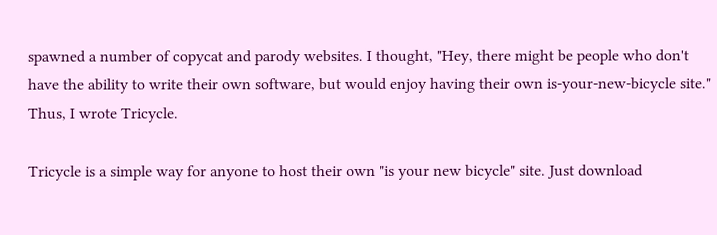spawned a number of copycat and parody websites. I thought, "Hey, there might be people who don't have the ability to write their own software, but would enjoy having their own is-your-new-bicycle site." Thus, I wrote Tricycle.

Tricycle is a simple way for anyone to host their own "is your new bicycle" site. Just download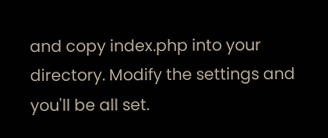and copy index.php into your directory. Modify the settings and you'll be all set.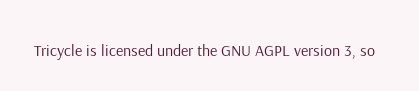Tricycle is licensed under the GNU AGPL version 3, so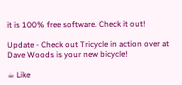it is 100% free software. Check it out!

Update - Check out Tricycle in action over at Dave Woods is your new bicycle!

☕ Like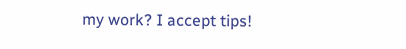my work? I accept tips!